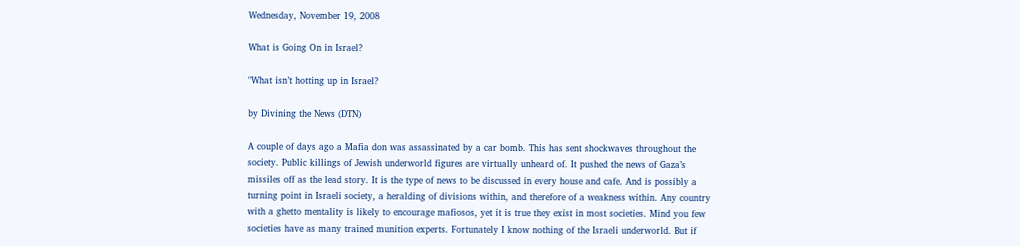Wednesday, November 19, 2008

What is Going On in Israel?

"What isn’t hotting up in Israel?

by Divining the News (DTN)

A couple of days ago a Mafia don was assassinated by a car bomb. This has sent shockwaves throughout the society. Public killings of Jewish underworld figures are virtually unheard of. It pushed the news of Gaza’s missiles off as the lead story. It is the type of news to be discussed in every house and cafe. And is possibly a turning point in Israeli society, a heralding of divisions within, and therefore of a weakness within. Any country with a ghetto mentality is likely to encourage mafiosos, yet it is true they exist in most societies. Mind you few societies have as many trained munition experts. Fortunately I know nothing of the Israeli underworld. But if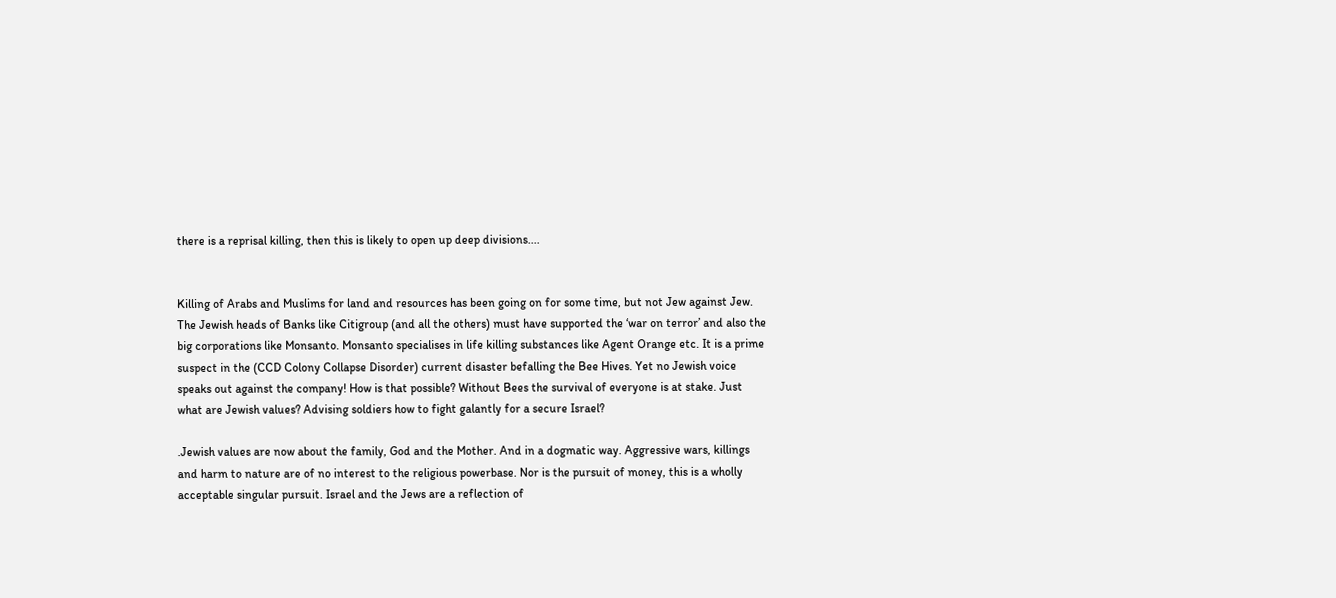there is a reprisal killing, then this is likely to open up deep divisions....


Killing of Arabs and Muslims for land and resources has been going on for some time, but not Jew against Jew. The Jewish heads of Banks like Citigroup (and all the others) must have supported the ‘war on terror’ and also the big corporations like Monsanto. Monsanto specialises in life killing substances like Agent Orange etc. It is a prime suspect in the (CCD Colony Collapse Disorder) current disaster befalling the Bee Hives. Yet no Jewish voice speaks out against the company! How is that possible? Without Bees the survival of everyone is at stake. Just what are Jewish values? Advising soldiers how to fight galantly for a secure Israel?

.Jewish values are now about the family, God and the Mother. And in a dogmatic way. Aggressive wars, killings and harm to nature are of no interest to the religious powerbase. Nor is the pursuit of money, this is a wholly acceptable singular pursuit. Israel and the Jews are a reflection of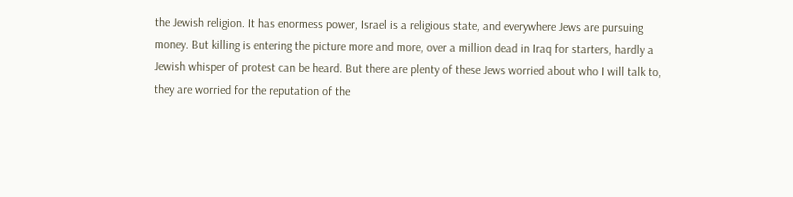the Jewish religion. It has enormess power, Israel is a religious state, and everywhere Jews are pursuing money. But killing is entering the picture more and more, over a million dead in Iraq for starters, hardly a Jewish whisper of protest can be heard. But there are plenty of these Jews worried about who I will talk to, they are worried for the reputation of the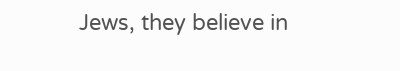Jews, they believe in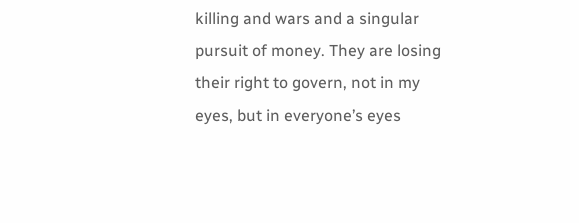killing and wars and a singular pursuit of money. They are losing their right to govern, not in my eyes, but in everyone’s eyes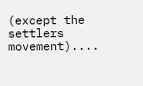(except the settlers movement)....